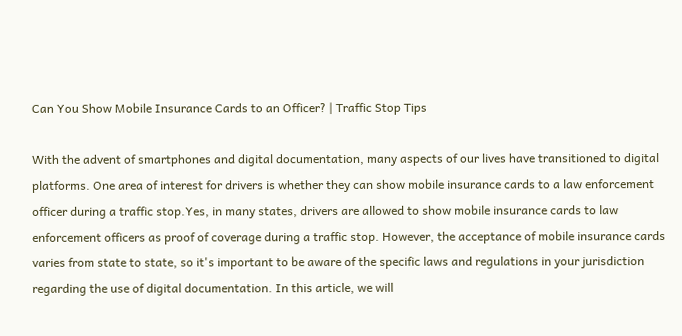Can You Show Mobile Insurance Cards to an Officer? | Traffic Stop Tips

With the advent of smartphones and digital documentation, many aspects of our lives have transitioned to digital platforms. One area of interest for drivers is whether they can show mobile insurance cards to a law enforcement officer during a traffic stop.Yes, in many states, drivers are allowed to show mobile insurance cards to law enforcement officers as proof of coverage during a traffic stop. However, the acceptance of mobile insurance cards varies from state to state, so it's important to be aware of the specific laws and regulations in your jurisdiction regarding the use of digital documentation. In this article, we will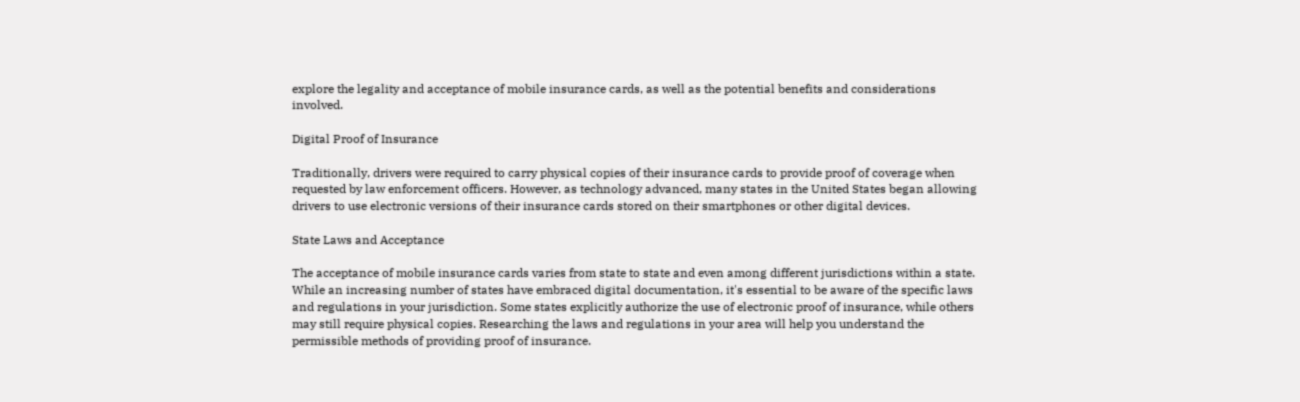explore the legality and acceptance of mobile insurance cards, as well as the potential benefits and considerations involved.

Digital Proof of Insurance

Traditionally, drivers were required to carry physical copies of their insurance cards to provide proof of coverage when requested by law enforcement officers. However, as technology advanced, many states in the United States began allowing drivers to use electronic versions of their insurance cards stored on their smartphones or other digital devices.

State Laws and Acceptance

The acceptance of mobile insurance cards varies from state to state and even among different jurisdictions within a state. While an increasing number of states have embraced digital documentation, it's essential to be aware of the specific laws and regulations in your jurisdiction. Some states explicitly authorize the use of electronic proof of insurance, while others may still require physical copies. Researching the laws and regulations in your area will help you understand the permissible methods of providing proof of insurance.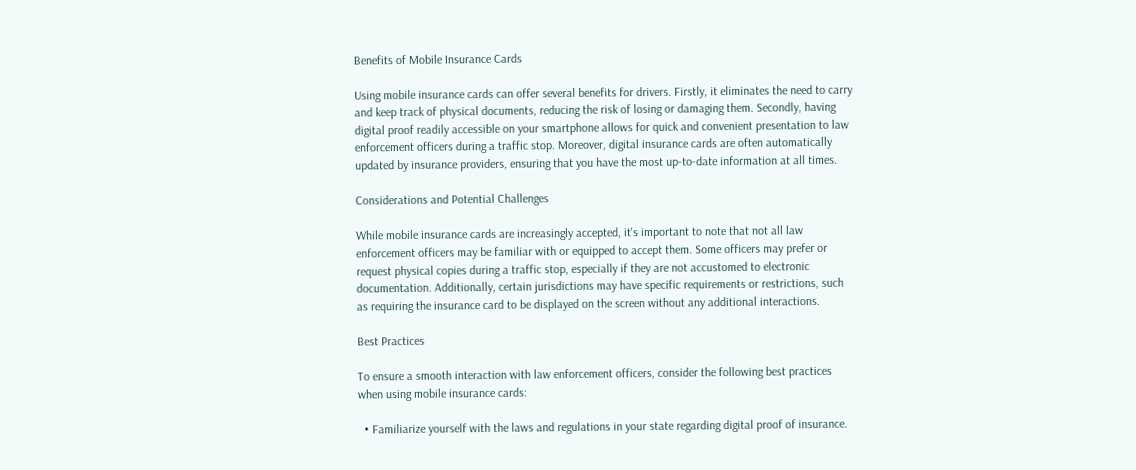Benefits of Mobile Insurance Cards

Using mobile insurance cards can offer several benefits for drivers. Firstly, it eliminates the need to carry and keep track of physical documents, reducing the risk of losing or damaging them. Secondly, having digital proof readily accessible on your smartphone allows for quick and convenient presentation to law enforcement officers during a traffic stop. Moreover, digital insurance cards are often automatically updated by insurance providers, ensuring that you have the most up-to-date information at all times.

Considerations and Potential Challenges

While mobile insurance cards are increasingly accepted, it's important to note that not all law enforcement officers may be familiar with or equipped to accept them. Some officers may prefer or request physical copies during a traffic stop, especially if they are not accustomed to electronic documentation. Additionally, certain jurisdictions may have specific requirements or restrictions, such as requiring the insurance card to be displayed on the screen without any additional interactions.

Best Practices

To ensure a smooth interaction with law enforcement officers, consider the following best practices when using mobile insurance cards:

  • Familiarize yourself with the laws and regulations in your state regarding digital proof of insurance.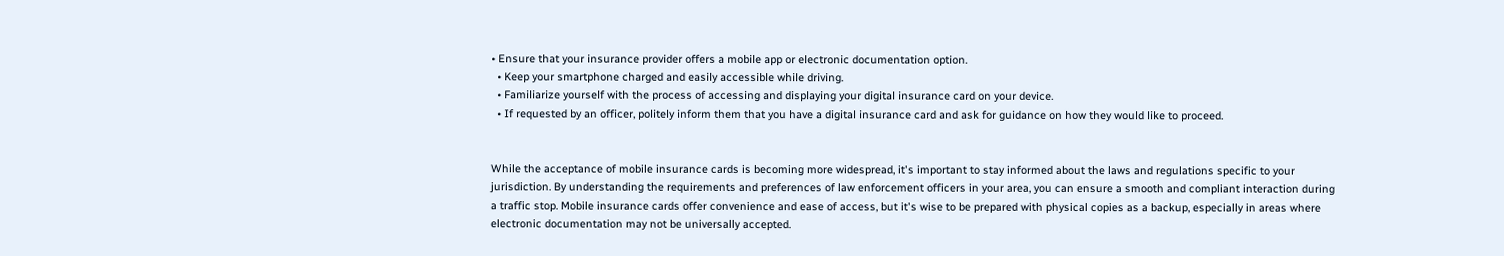• Ensure that your insurance provider offers a mobile app or electronic documentation option.
  • Keep your smartphone charged and easily accessible while driving.
  • Familiarize yourself with the process of accessing and displaying your digital insurance card on your device.
  • If requested by an officer, politely inform them that you have a digital insurance card and ask for guidance on how they would like to proceed.


While the acceptance of mobile insurance cards is becoming more widespread, it's important to stay informed about the laws and regulations specific to your jurisdiction. By understanding the requirements and preferences of law enforcement officers in your area, you can ensure a smooth and compliant interaction during a traffic stop. Mobile insurance cards offer convenience and ease of access, but it's wise to be prepared with physical copies as a backup, especially in areas where electronic documentation may not be universally accepted.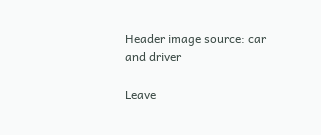Header image source: car and driver

Leave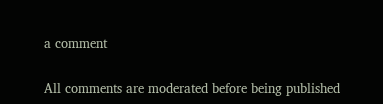a comment

All comments are moderated before being published